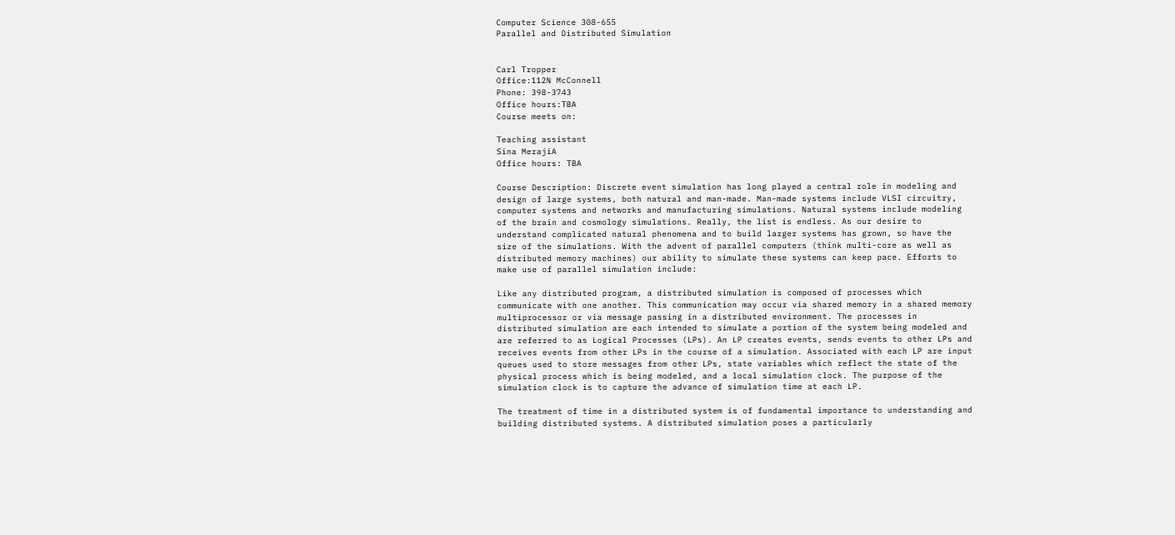Computer Science 308-655
Parallel and Distributed Simulation


Carl Tropper
Office:112N McConnell
Phone: 398-3743
Office hours:TBA
Course meets on:

Teaching assistant
Sina MerajiA
Office hours: TBA

Course Description: Discrete event simulation has long played a central role in modeling and design of large systems, both natural and man-made. Man-made systems include VLSI circuitry, computer systems and networks and manufacturing simulations. Natural systems include modeling of the brain and cosmology simulations. Really, the list is endless. As our desire to understand complicated natural phenomena and to build larger systems has grown, so have the size of the simulations. With the advent of parallel computers (think multi-core as well as distributed memory machines) our ability to simulate these systems can keep pace. Efforts to make use of parallel simulation include:

Like any distributed program, a distributed simulation is composed of processes which communicate with one another. This communication may occur via shared memory in a shared memory multiprocessor or via message passing in a distributed environment. The processes in distributed simulation are each intended to simulate a portion of the system being modeled and are referred to as Logical Processes (LPs). An LP creates events, sends events to other LPs and receives events from other LPs in the course of a simulation. Associated with each LP are input queues used to store messages from other LPs, state variables which reflect the state of the physical process which is being modeled, and a local simulation clock. The purpose of the simulation clock is to capture the advance of simulation time at each LP.

The treatment of time in a distributed system is of fundamental importance to understanding and building distributed systems. A distributed simulation poses a particularly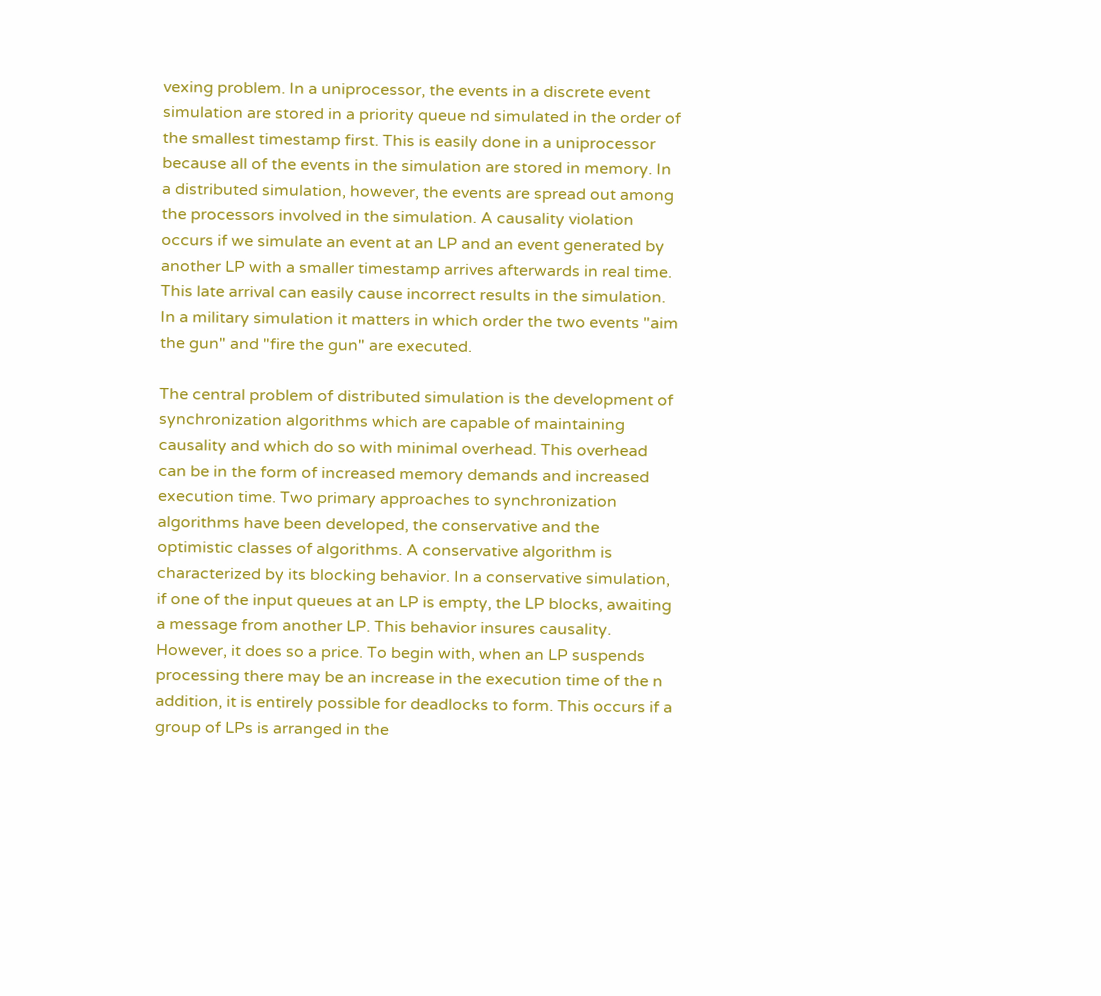vexing problem. In a uniprocessor, the events in a discrete event simulation are stored in a priority queue nd simulated in the order of the smallest timestamp first. This is easily done in a uniprocessor because all of the events in the simulation are stored in memory. In a distributed simulation, however, the events are spread out among the processors involved in the simulation. A causality violation occurs if we simulate an event at an LP and an event generated by another LP with a smaller timestamp arrives afterwards in real time. This late arrival can easily cause incorrect results in the simulation. In a military simulation it matters in which order the two events "aim the gun" and "fire the gun" are executed.

The central problem of distributed simulation is the development of synchronization algorithms which are capable of maintaining causality and which do so with minimal overhead. This overhead can be in the form of increased memory demands and increased execution time. Two primary approaches to synchronization algorithms have been developed, the conservative and the optimistic classes of algorithms. A conservative algorithm is characterized by its blocking behavior. In a conservative simulation, if one of the input queues at an LP is empty, the LP blocks, awaiting a message from another LP. This behavior insures causality. However, it does so a price. To begin with, when an LP suspends processing there may be an increase in the execution time of the n addition, it is entirely possible for deadlocks to form. This occurs if a group of LPs is arranged in the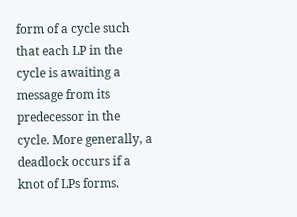form of a cycle such that each LP in the cycle is awaiting a message from its predecessor in the cycle. More generally, a deadlock occurs if a knot of LPs forms.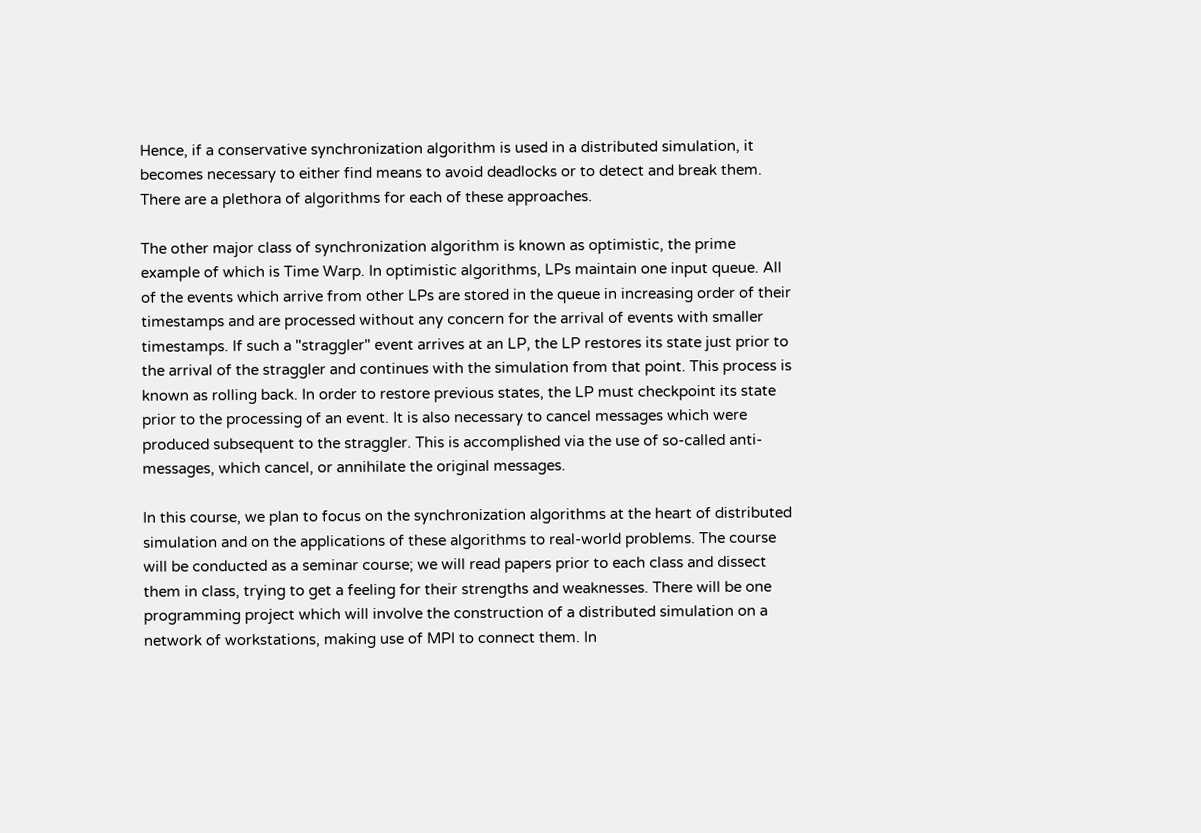Hence, if a conservative synchronization algorithm is used in a distributed simulation, it becomes necessary to either find means to avoid deadlocks or to detect and break them. There are a plethora of algorithms for each of these approaches.

The other major class of synchronization algorithm is known as optimistic, the prime example of which is Time Warp. In optimistic algorithms, LPs maintain one input queue. All of the events which arrive from other LPs are stored in the queue in increasing order of their timestamps and are processed without any concern for the arrival of events with smaller timestamps. If such a "straggler" event arrives at an LP, the LP restores its state just prior to the arrival of the straggler and continues with the simulation from that point. This process is known as rolling back. In order to restore previous states, the LP must checkpoint its state prior to the processing of an event. It is also necessary to cancel messages which were produced subsequent to the straggler. This is accomplished via the use of so-called anti-messages, which cancel, or annihilate the original messages.

In this course, we plan to focus on the synchronization algorithms at the heart of distributed simulation and on the applications of these algorithms to real-world problems. The course will be conducted as a seminar course; we will read papers prior to each class and dissect them in class, trying to get a feeling for their strengths and weaknesses. There will be one programming project which will involve the construction of a distributed simulation on a network of workstations, making use of MPI to connect them. In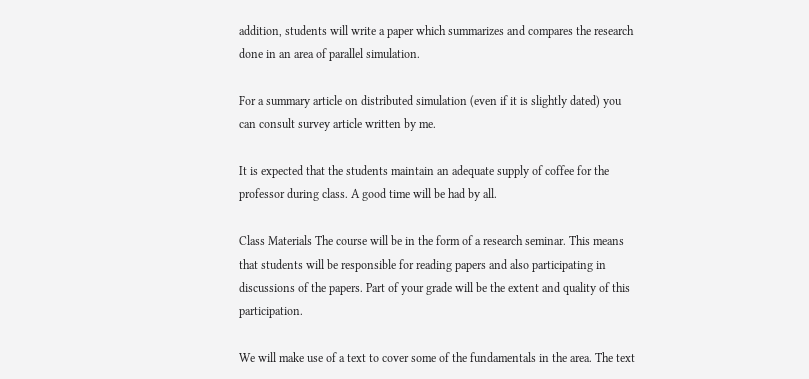addition, students will write a paper which summarizes and compares the research done in an area of parallel simulation.

For a summary article on distributed simulation (even if it is slightly dated) you can consult survey article written by me.

It is expected that the students maintain an adequate supply of coffee for the professor during class. A good time will be had by all.

Class Materials The course will be in the form of a research seminar. This means that students will be responsible for reading papers and also participating in discussions of the papers. Part of your grade will be the extent and quality of this participation.

We will make use of a text to cover some of the fundamentals in the area. The text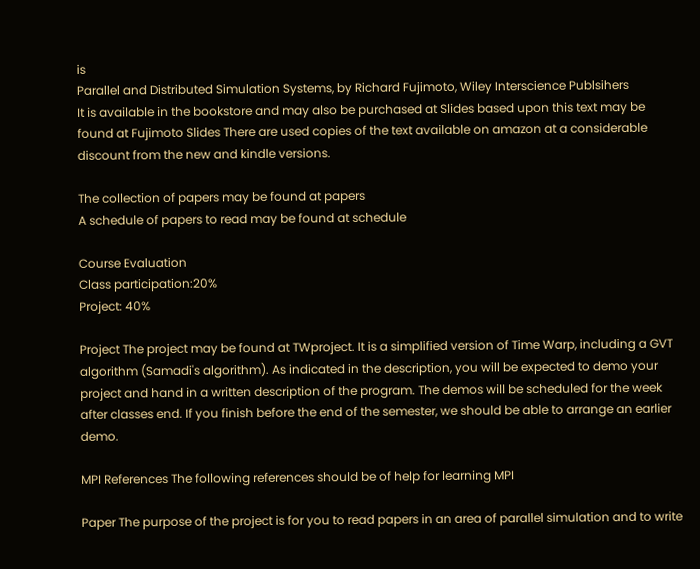is
Parallel and Distributed Simulation Systems, by Richard Fujimoto, Wiley Interscience Publsihers
It is available in the bookstore and may also be purchased at Slides based upon this text may be found at Fujimoto Slides There are used copies of the text available on amazon at a considerable discount from the new and kindle versions.

The collection of papers may be found at papers
A schedule of papers to read may be found at schedule

Course Evaluation
Class participation:20%
Project: 40%

Project The project may be found at TWproject. It is a simplified version of Time Warp, including a GVT algorithm (Samadi's algorithm). As indicated in the description, you will be expected to demo your project and hand in a written description of the program. The demos will be scheduled for the week after classes end. If you finish before the end of the semester, we should be able to arrange an earlier demo.

MPI References The following references should be of help for learning MPI

Paper The purpose of the project is for you to read papers in an area of parallel simulation and to write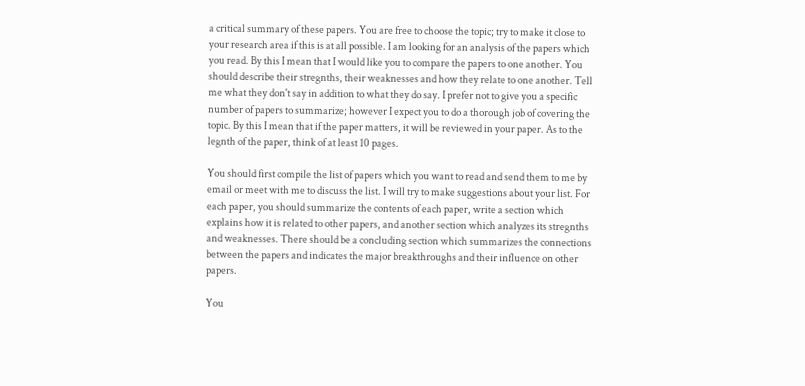a critical summary of these papers. You are free to choose the topic; try to make it close to your research area if this is at all possible. I am looking for an analysis of the papers which you read. By this I mean that I would like you to compare the papers to one another. You should describe their stregnths, their weaknesses and how they relate to one another. Tell me what they don't say in addition to what they do say. I prefer not to give you a specific number of papers to summarize; however I expect you to do a thorough job of covering the topic. By this I mean that if the paper matters, it will be reviewed in your paper. As to the legnth of the paper, think of at least 10 pages.

You should first compile the list of papers which you want to read and send them to me by email or meet with me to discuss the list. I will try to make suggestions about your list. For each paper, you should summarize the contents of each paper, write a section which explains how it is related to other papers, and another section which analyzes its stregnths and weaknesses. There should be a concluding section which summarizes the connections between the papers and indicates the major breakthroughs and their influence on other papers.

You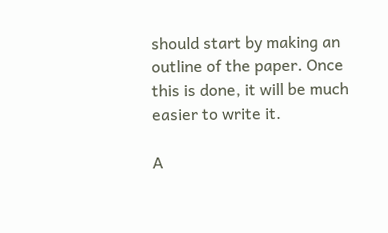should start by making an outline of the paper. Once this is done, it will be much easier to write it.

A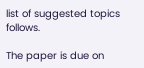list of suggested topics follows.

The paper is due on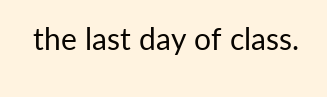the last day of class.